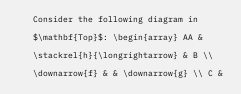Consider the following diagram in $\mathbf{Top}$: \begin{array} AA & \stackrel{h}{\longrightarrow} & B \\ \downarrow{f} & & \downarrow{g} \\ C &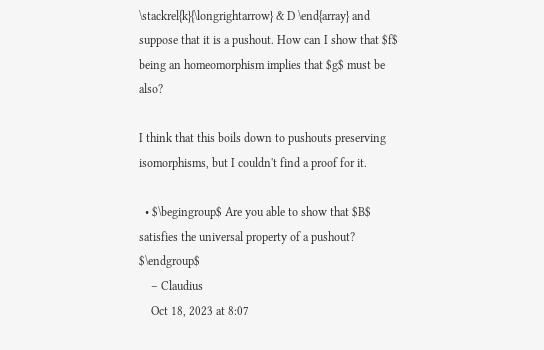\stackrel{k}{\longrightarrow} & D \end{array} and suppose that it is a pushout. How can I show that $f$ being an homeomorphism implies that $g$ must be also?

I think that this boils down to pushouts preserving isomorphisms, but I couldn't find a proof for it.

  • $\begingroup$ Are you able to show that $B$ satisfies the universal property of a pushout? $\endgroup$
    – Claudius
    Oct 18, 2023 at 8:07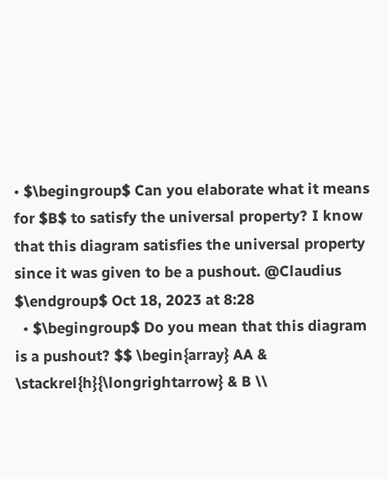• $\begingroup$ Can you elaborate what it means for $B$ to satisfy the universal property? I know that this diagram satisfies the universal property since it was given to be a pushout. @Claudius $\endgroup$ Oct 18, 2023 at 8:28
  • $\begingroup$ Do you mean that this diagram is a pushout? $$ \begin{array} AA & \stackrel{h}{\longrightarrow} & B \\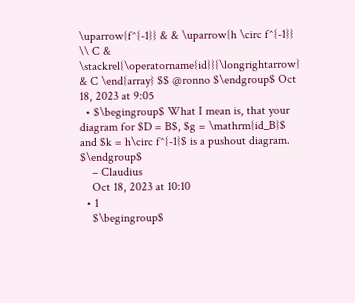\uparrow{f^{-1}} & & \uparrow{h \circ f^{-1}} \\ C & \stackrel{\operatorname{id}}{\longrightarrow} & C \end{array} $$ @ronno $\endgroup$ Oct 18, 2023 at 9:05
  • $\begingroup$ What I mean is, that your diagram for $D = B$, $g = \mathrm{id_B}$ and $k = h\circ f^{-1}$ is a pushout diagram. $\endgroup$
    – Claudius
    Oct 18, 2023 at 10:10
  • 1
    $\begingroup$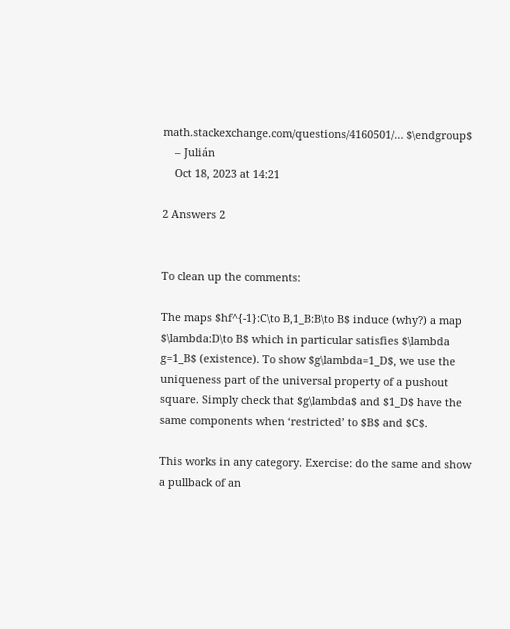math.stackexchange.com/questions/4160501/… $\endgroup$
    – Julián
    Oct 18, 2023 at 14:21

2 Answers 2


To clean up the comments:

The maps $hf^{-1}:C\to B,1_B:B\to B$ induce (why?) a map $\lambda:D\to B$ which in particular satisfies $\lambda g=1_B$ (existence). To show $g\lambda=1_D$, we use the uniqueness part of the universal property of a pushout square. Simply check that $g\lambda$ and $1_D$ have the same components when ‘restricted’ to $B$ and $C$.

This works in any category. Exercise: do the same and show a pullback of an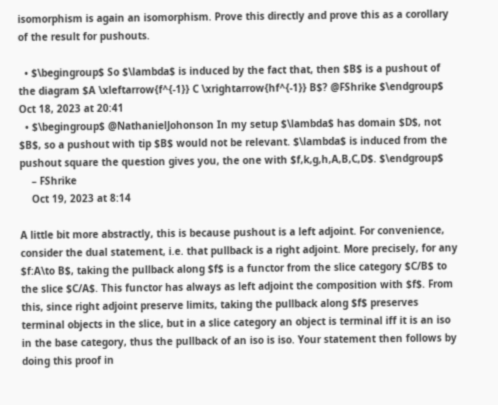isomorphism is again an isomorphism. Prove this directly and prove this as a corollary of the result for pushouts.

  • $\begingroup$ So $\lambda$ is induced by the fact that, then $B$ is a pushout of the diagram $A \xleftarrow{f^{-1}} C \xrightarrow{hf^{-1}} B$? @FShrike $\endgroup$ Oct 18, 2023 at 20:41
  • $\begingroup$ @NathanielJohonson In my setup $\lambda$ has domain $D$, not $B$, so a pushout with tip $B$ would not be relevant. $\lambda$ is induced from the pushout square the question gives you, the one with $f,k,g,h,A,B,C,D$. $\endgroup$
    – FShrike
    Oct 19, 2023 at 8:14

A little bit more abstractly, this is because pushout is a left adjoint. For convenience, consider the dual statement, i.e. that pullback is a right adjoint. More precisely, for any $f:A\to B$, taking the pullback along $f$ is a functor from the slice category $C/B$ to the slice $C/A$. This functor has always as left adjoint the composition with $f$. From this, since right adjoint preserve limits, taking the pullback along $f$ preserves terminal objects in the slice, but in a slice category an object is terminal iff it is an iso in the base category, thus the pullback of an iso is iso. Your statement then follows by doing this proof in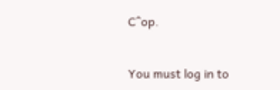C^op.


You must log in to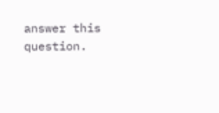answer this question.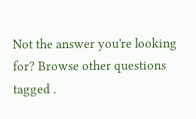Not the answer you're looking for? Browse other questions tagged .